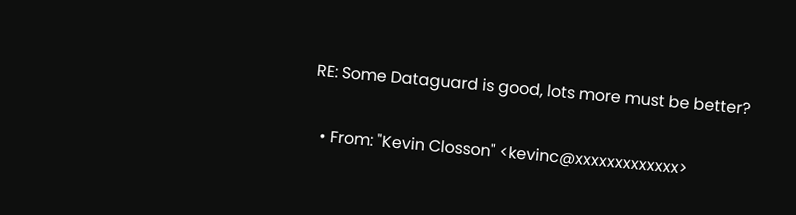RE: Some Dataguard is good, lots more must be better?

  • From: "Kevin Closson" <kevinc@xxxxxxxxxxxxx>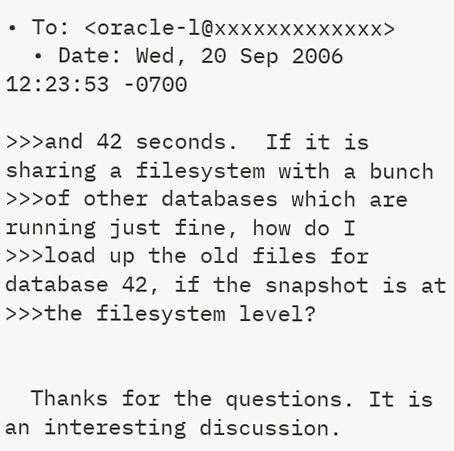• To: <oracle-l@xxxxxxxxxxxxx>
  • Date: Wed, 20 Sep 2006 12:23:53 -0700

>>>and 42 seconds.  If it is sharing a filesystem with a bunch
>>>of other databases which are running just fine, how do I
>>>load up the old files for database 42, if the snapshot is at
>>>the filesystem level?


  Thanks for the questions. It is an interesting discussion.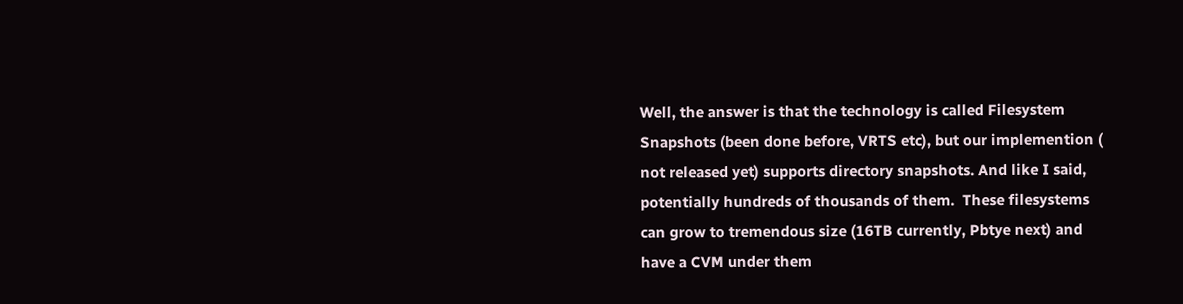Well, the answer is that the technology is called Filesystem
Snapshots (been done before, VRTS etc), but our implemention (
not released yet) supports directory snapshots. And like I said,
potentially hundreds of thousands of them.  These filesystems
can grow to tremendous size (16TB currently, Pbtye next) and
have a CVM under them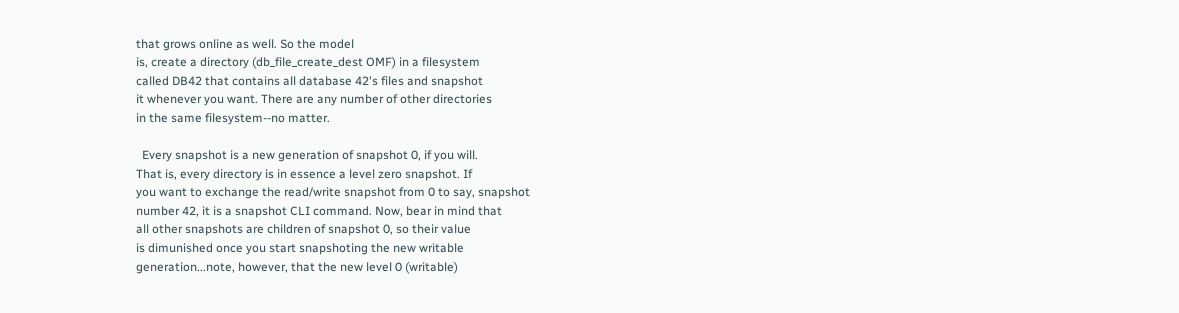that grows online as well. So the model
is, create a directory (db_file_create_dest OMF) in a filesystem
called DB42 that contains all database 42's files and snapshot
it whenever you want. There are any number of other directories
in the same filesystem--no matter.

  Every snapshot is a new generation of snapshot 0, if you will.
That is, every directory is in essence a level zero snapshot. If
you want to exchange the read/write snapshot from 0 to say, snapshot
number 42, it is a snapshot CLI command. Now, bear in mind that
all other snapshots are children of snapshot 0, so their value
is dimunished once you start snapshoting the new writable
generation...note, however, that the new level 0 (writable)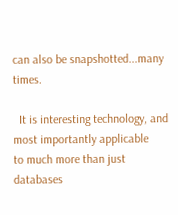can also be snapshotted...many times.

  It is interesting technology, and most importantly applicable
to much more than just databases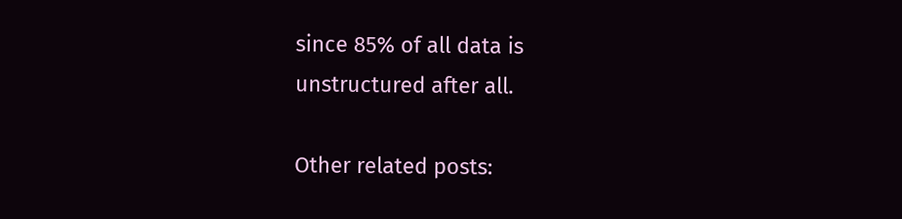since 85% of all data is
unstructured after all.

Other related posts: